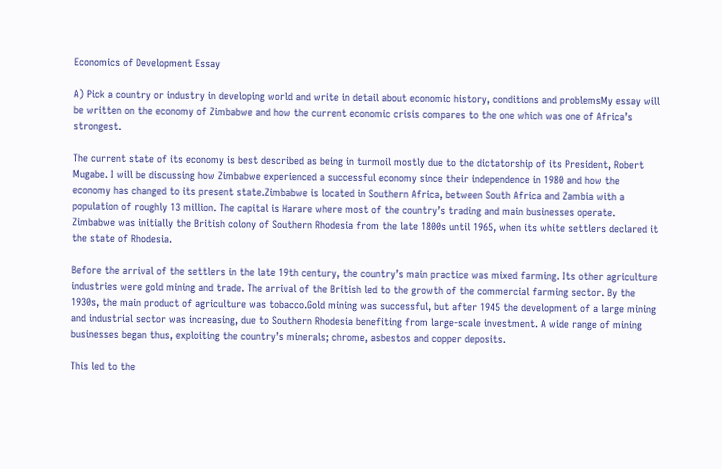Economics of Development Essay

A) Pick a country or industry in developing world and write in detail about economic history, conditions and problemsMy essay will be written on the economy of Zimbabwe and how the current economic crisis compares to the one which was one of Africa’s strongest.

The current state of its economy is best described as being in turmoil mostly due to the dictatorship of its President, Robert Mugabe. I will be discussing how Zimbabwe experienced a successful economy since their independence in 1980 and how the economy has changed to its present state.Zimbabwe is located in Southern Africa, between South Africa and Zambia with a population of roughly 13 million. The capital is Harare where most of the country’s trading and main businesses operate. Zimbabwe was initially the British colony of Southern Rhodesia from the late 1800s until 1965, when its white settlers declared it the state of Rhodesia.

Before the arrival of the settlers in the late 19th century, the country’s main practice was mixed farming. Its other agriculture industries were gold mining and trade. The arrival of the British led to the growth of the commercial farming sector. By the 1930s, the main product of agriculture was tobacco.Gold mining was successful, but after 1945 the development of a large mining and industrial sector was increasing, due to Southern Rhodesia benefiting from large-scale investment. A wide range of mining businesses began thus, exploiting the country’s minerals; chrome, asbestos and copper deposits.

This led to the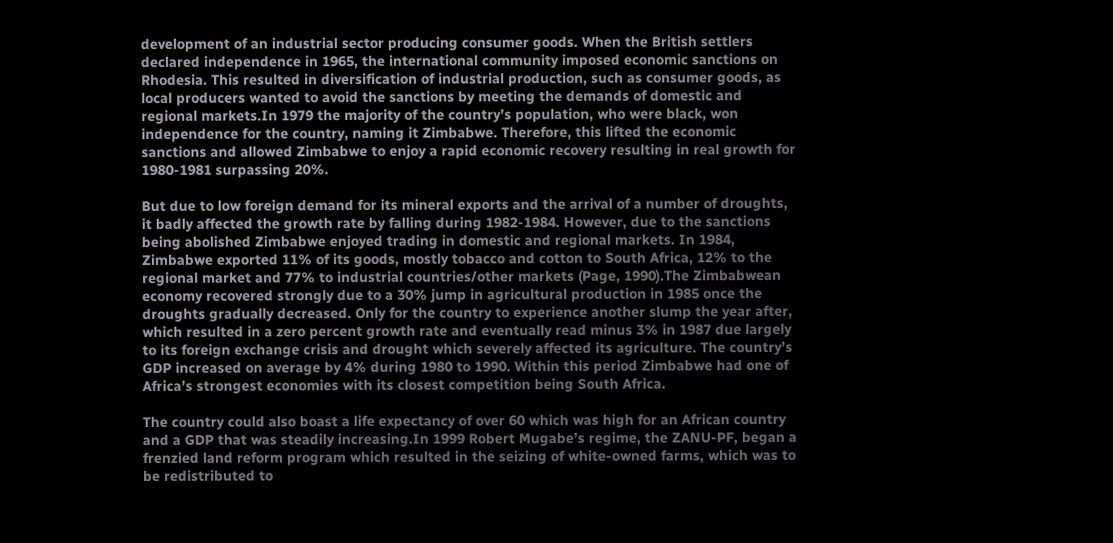development of an industrial sector producing consumer goods. When the British settlers declared independence in 1965, the international community imposed economic sanctions on Rhodesia. This resulted in diversification of industrial production, such as consumer goods, as local producers wanted to avoid the sanctions by meeting the demands of domestic and regional markets.In 1979 the majority of the country’s population, who were black, won independence for the country, naming it Zimbabwe. Therefore, this lifted the economic sanctions and allowed Zimbabwe to enjoy a rapid economic recovery resulting in real growth for 1980-1981 surpassing 20%.

But due to low foreign demand for its mineral exports and the arrival of a number of droughts, it badly affected the growth rate by falling during 1982-1984. However, due to the sanctions being abolished Zimbabwe enjoyed trading in domestic and regional markets. In 1984, Zimbabwe exported 11% of its goods, mostly tobacco and cotton to South Africa, 12% to the regional market and 77% to industrial countries/other markets (Page, 1990).The Zimbabwean economy recovered strongly due to a 30% jump in agricultural production in 1985 once the droughts gradually decreased. Only for the country to experience another slump the year after, which resulted in a zero percent growth rate and eventually read minus 3% in 1987 due largely to its foreign exchange crisis and drought which severely affected its agriculture. The country’s GDP increased on average by 4% during 1980 to 1990. Within this period Zimbabwe had one of Africa’s strongest economies with its closest competition being South Africa.

The country could also boast a life expectancy of over 60 which was high for an African country and a GDP that was steadily increasing.In 1999 Robert Mugabe’s regime, the ZANU-PF, began a frenzied land reform program which resulted in the seizing of white-owned farms, which was to be redistributed to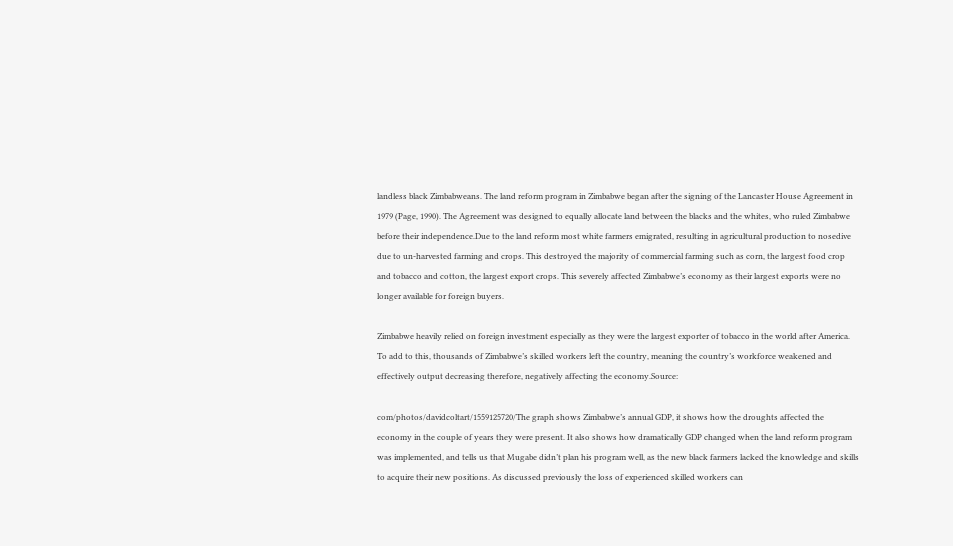landless black Zimbabweans. The land reform program in Zimbabwe began after the signing of the Lancaster House Agreement in 1979 (Page, 1990). The Agreement was designed to equally allocate land between the blacks and the whites, who ruled Zimbabwe before their independence.Due to the land reform most white farmers emigrated, resulting in agricultural production to nosedive due to un-harvested farming and crops. This destroyed the majority of commercial farming such as corn, the largest food crop and tobacco and cotton, the largest export crops. This severely affected Zimbabwe’s economy as their largest exports were no longer available for foreign buyers.

Zimbabwe heavily relied on foreign investment especially as they were the largest exporter of tobacco in the world after America. To add to this, thousands of Zimbabwe’s skilled workers left the country, meaning the country’s workforce weakened and effectively output decreasing therefore, negatively affecting the economy.Source:

com/photos/davidcoltart/1559125720/The graph shows Zimbabwe’s annual GDP, it shows how the droughts affected the economy in the couple of years they were present. It also shows how dramatically GDP changed when the land reform program was implemented, and tells us that Mugabe didn’t plan his program well, as the new black farmers lacked the knowledge and skills to acquire their new positions. As discussed previously the loss of experienced skilled workers can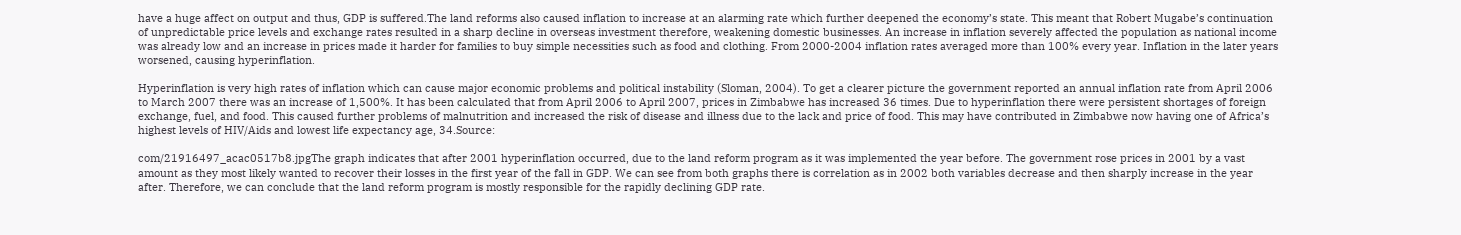have a huge affect on output and thus, GDP is suffered.The land reforms also caused inflation to increase at an alarming rate which further deepened the economy’s state. This meant that Robert Mugabe’s continuation of unpredictable price levels and exchange rates resulted in a sharp decline in overseas investment therefore, weakening domestic businesses. An increase in inflation severely affected the population as national income was already low and an increase in prices made it harder for families to buy simple necessities such as food and clothing. From 2000-2004 inflation rates averaged more than 100% every year. Inflation in the later years worsened, causing hyperinflation.

Hyperinflation is very high rates of inflation which can cause major economic problems and political instability (Sloman, 2004). To get a clearer picture the government reported an annual inflation rate from April 2006 to March 2007 there was an increase of 1,500%. It has been calculated that from April 2006 to April 2007, prices in Zimbabwe has increased 36 times. Due to hyperinflation there were persistent shortages of foreign exchange, fuel, and food. This caused further problems of malnutrition and increased the risk of disease and illness due to the lack and price of food. This may have contributed in Zimbabwe now having one of Africa’s highest levels of HIV/Aids and lowest life expectancy age, 34.Source:

com/21916497_acac0517b8.jpgThe graph indicates that after 2001 hyperinflation occurred, due to the land reform program as it was implemented the year before. The government rose prices in 2001 by a vast amount as they most likely wanted to recover their losses in the first year of the fall in GDP. We can see from both graphs there is correlation as in 2002 both variables decrease and then sharply increase in the year after. Therefore, we can conclude that the land reform program is mostly responsible for the rapidly declining GDP rate.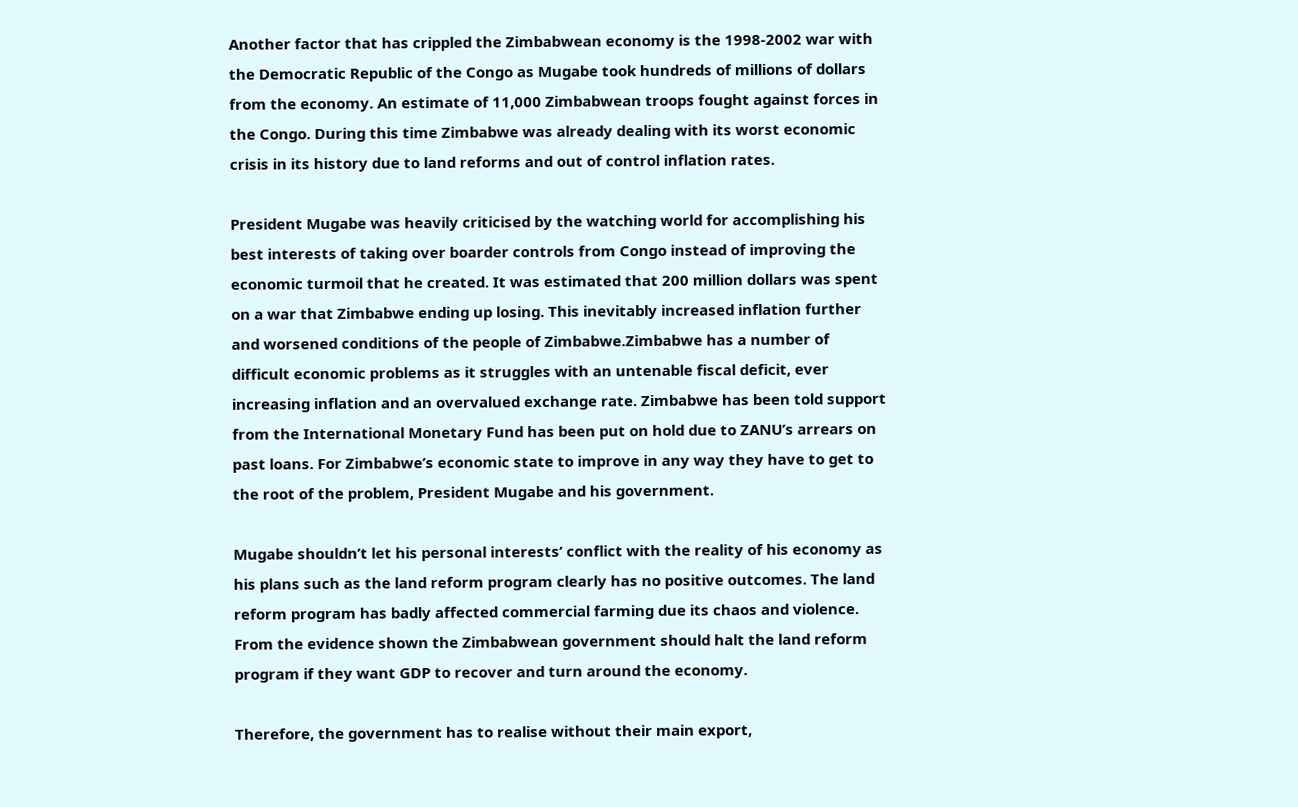Another factor that has crippled the Zimbabwean economy is the 1998-2002 war with the Democratic Republic of the Congo as Mugabe took hundreds of millions of dollars from the economy. An estimate of 11,000 Zimbabwean troops fought against forces in the Congo. During this time Zimbabwe was already dealing with its worst economic crisis in its history due to land reforms and out of control inflation rates.

President Mugabe was heavily criticised by the watching world for accomplishing his best interests of taking over boarder controls from Congo instead of improving the economic turmoil that he created. It was estimated that 200 million dollars was spent on a war that Zimbabwe ending up losing. This inevitably increased inflation further and worsened conditions of the people of Zimbabwe.Zimbabwe has a number of difficult economic problems as it struggles with an untenable fiscal deficit, ever increasing inflation and an overvalued exchange rate. Zimbabwe has been told support from the International Monetary Fund has been put on hold due to ZANU’s arrears on past loans. For Zimbabwe’s economic state to improve in any way they have to get to the root of the problem, President Mugabe and his government.

Mugabe shouldn’t let his personal interests’ conflict with the reality of his economy as his plans such as the land reform program clearly has no positive outcomes. The land reform program has badly affected commercial farming due its chaos and violence. From the evidence shown the Zimbabwean government should halt the land reform program if they want GDP to recover and turn around the economy.

Therefore, the government has to realise without their main export,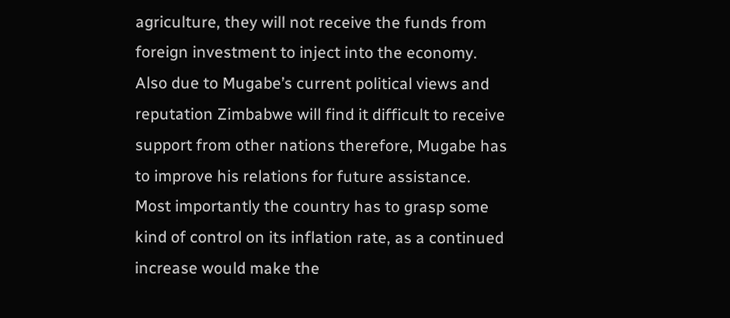agriculture, they will not receive the funds from foreign investment to inject into the economy. Also due to Mugabe’s current political views and reputation Zimbabwe will find it difficult to receive support from other nations therefore, Mugabe has to improve his relations for future assistance. Most importantly the country has to grasp some kind of control on its inflation rate, as a continued increase would make the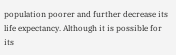population poorer and further decrease its life expectancy. Although it is possible for its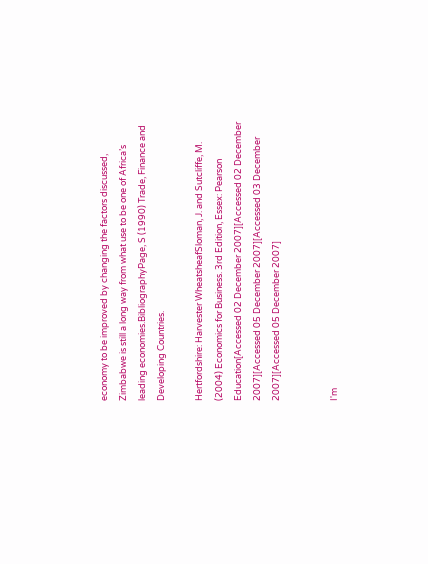economy to be improved by changing the factors discussed, Zimbabwe is still a long way from what use to be one of Africa’s leading economies.BibliographyPage, S (1990) Trade, Finance and Developing Countries.

Hertfordshire: Harvester WheatsheafSloman, J. and Sutcliffe, M. (2004) Economics for Business. 3rd Edition, Essex: Pearson Education[Accessed 02 December 2007][Accessed 02 December 2007][Accessed 05 December 2007][Accessed 03 December 2007][Accessed 05 December 2007]


I'm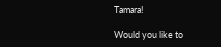Tamara!

Would you like to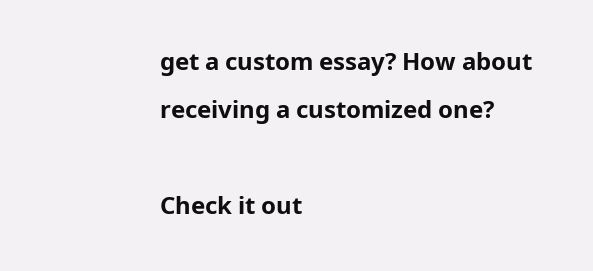get a custom essay? How about receiving a customized one?

Check it out